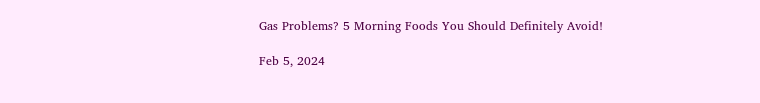Gas Problems? 5 Morning Foods You Should Definitely Avoid!

Feb 5, 2024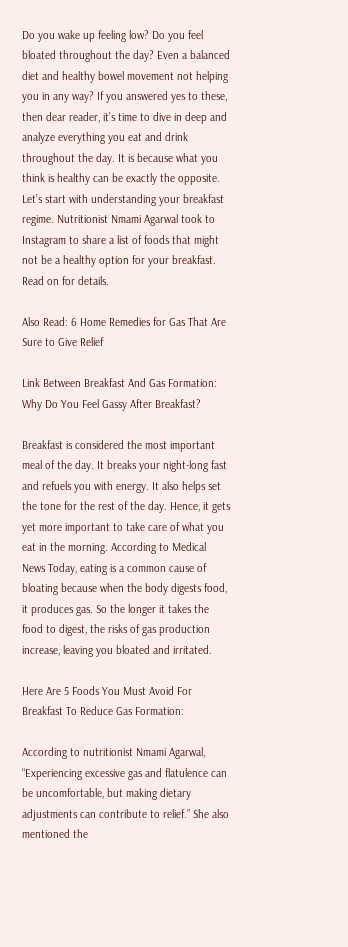Do you wake up feeling low? Do you feel bloated throughout the day? Even a balanced diet and healthy bowel movement not helping you in any way? If you answered yes to these, then dear reader, it’s time to dive in deep and analyze everything you eat and drink throughout the day. It is because what you think is healthy can be exactly the opposite. Let’s start with understanding your breakfast regime. Nutritionist Nmami Agarwal took to Instagram to share a list of foods that might not be a healthy option for your breakfast. Read on for details.

Also Read: 6 Home Remedies for Gas That Are Sure to Give Relief

Link Between Breakfast And Gas Formation: Why Do You Feel Gassy After Breakfast?

Breakfast is considered the most important meal of the day. It breaks your night-long fast and refuels you with energy. It also helps set the tone for the rest of the day. Hence, it gets yet more important to take care of what you eat in the morning. According to Medical News Today, eating is a common cause of bloating because when the body digests food, it produces gas. So the longer it takes the food to digest, the risks of gas production increase, leaving you bloated and irritated.

Here Are 5 Foods You Must Avoid For Breakfast To Reduce Gas Formation:

According to nutritionist Nmami Agarwal, “Experiencing excessive gas and flatulence can be uncomfortable, but making dietary adjustments can contribute to relief.” She also mentioned the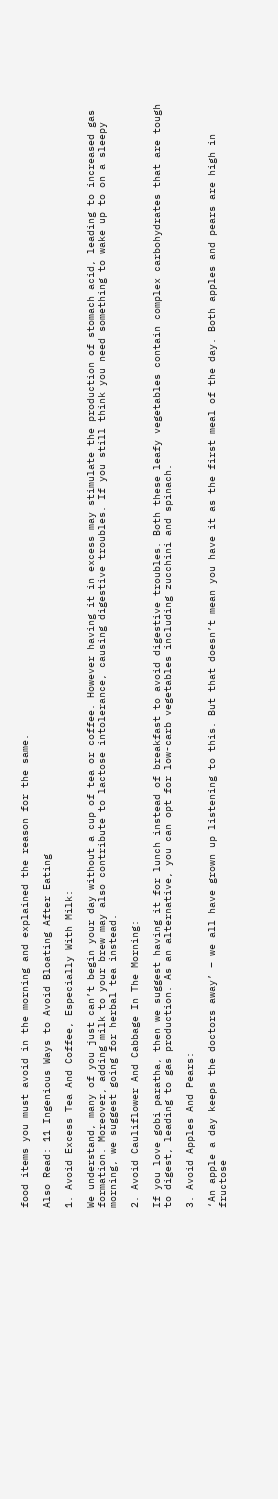food items you must avoid in the morning and explained the reason for the same.

Also Read: 11 Ingenious Ways to Avoid Bloating After Eating

1. Avoid Excess Tea And Coffee, Especially With Milk:

We understand, many of you just can’t begin your day without a cup of tea or coffee. However having it in excess may stimulate the production of stomach acid, leading to increased gas formation. Moreover, adding milk to your brew may also contribute to lactose intolerance, causing digestive troubles. If you still think you need something to wake up to on a sleepy morning, we suggest going for herbal tea instead.

2. Avoid Cauliflower And Cabbage In The Morning:

If you love gobi paratha, then we suggest having it for lunch instead of breakfast to avoid digestive troubles. Both these leafy vegetables contain complex carbohydrates that are tough to digest, leading to gas production. As an alternative, you can opt for low-carb vegetables including zucchini and spinach.

3. Avoid Apples And Pears:

‘An apple a day keeps the doctors away’ – we all have grown up listening to this. But that doesn’t mean you have it as the first meal of the day. Both apples and pears are high in fructose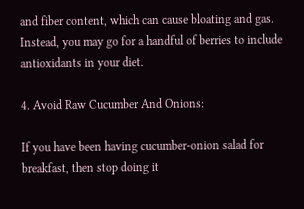and fiber content, which can cause bloating and gas. Instead, you may go for a handful of berries to include antioxidants in your diet.

4. Avoid Raw Cucumber And Onions:

If you have been having cucumber-onion salad for breakfast, then stop doing it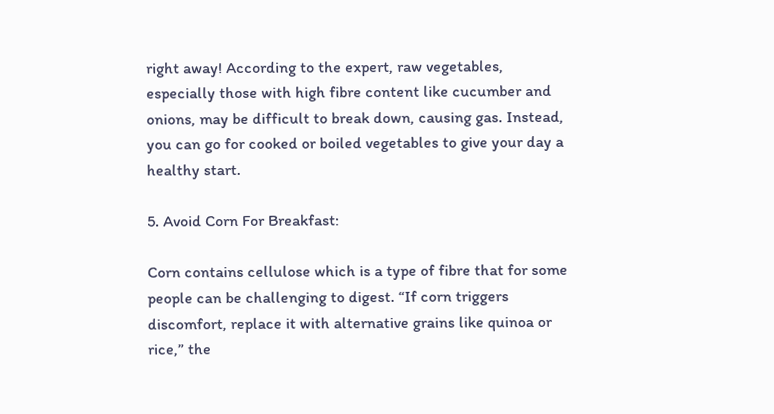right away! According to the expert, raw vegetables, especially those with high fibre content like cucumber and onions, may be difficult to break down, causing gas. Instead, you can go for cooked or boiled vegetables to give your day a healthy start.

5. Avoid Corn For Breakfast:

Corn contains cellulose which is a type of fibre that for some people can be challenging to digest. “If corn triggers discomfort, replace it with alternative grains like quinoa or rice,” the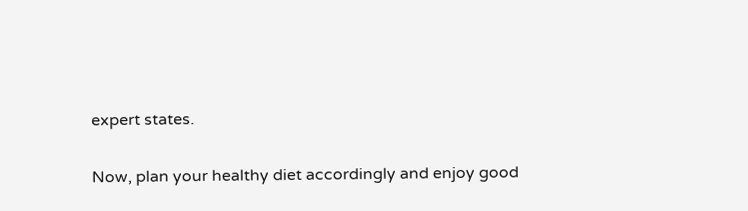expert states.

Now, plan your healthy diet accordingly and enjoy good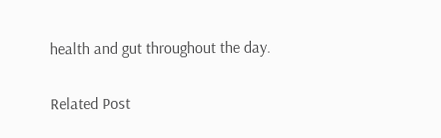health and gut throughout the day.

Related Post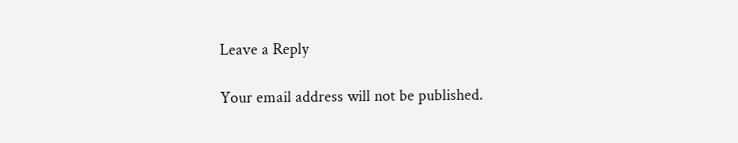Leave a Reply

Your email address will not be published.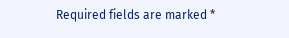Required fields are marked *